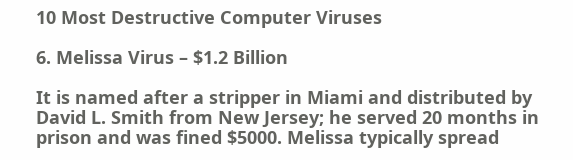10 Most Destructive Computer Viruses

6. Melissa Virus – $1.2 Billion

It is named after a stripper in Miami and distributed by David L. Smith from New Jersey; he served 20 months in prison and was fined $5000. Melissa typically spread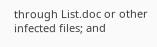through List.doc or other infected files; and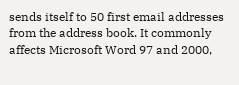sends itself to 50 first email addresses from the address book. It commonly affects Microsoft Word 97 and 2000,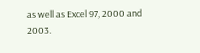as well as Excel 97, 2000 and 2003.